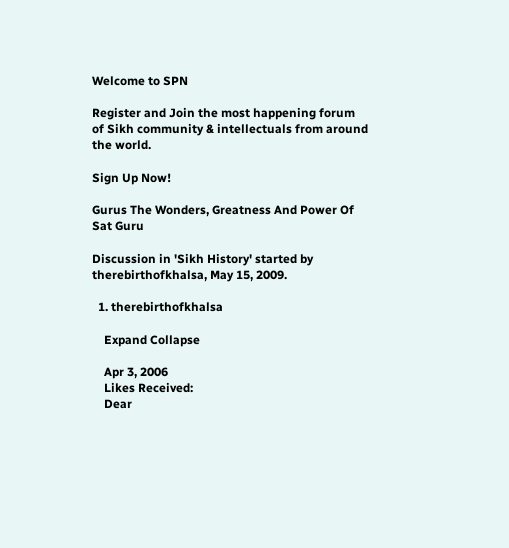Welcome to SPN

Register and Join the most happening forum of Sikh community & intellectuals from around the world.

Sign Up Now!

Gurus The Wonders, Greatness And Power Of Sat Guru

Discussion in 'Sikh History' started by therebirthofkhalsa, May 15, 2009.

  1. therebirthofkhalsa

    Expand Collapse

    Apr 3, 2006
    Likes Received:
    Dear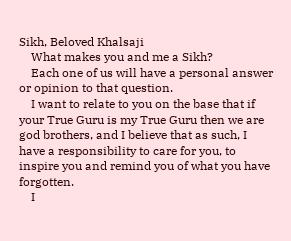Sikh, Beloved Khalsaji
    What makes you and me a Sikh?
    Each one of us will have a personal answer or opinion to that question.
    I want to relate to you on the base that if your True Guru is my True Guru then we are god brothers, and I believe that as such, I have a responsibility to care for you, to inspire you and remind you of what you have forgotten.
    I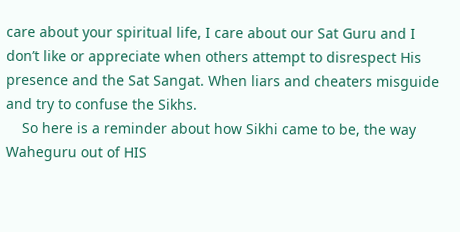care about your spiritual life, I care about our Sat Guru and I don’t like or appreciate when others attempt to disrespect His presence and the Sat Sangat. When liars and cheaters misguide and try to confuse the Sikhs.
    So here is a reminder about how Sikhi came to be, the way Waheguru out of HIS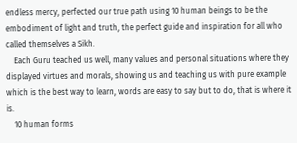endless mercy, perfected our true path using 10 human beings to be the embodiment of light and truth, the perfect guide and inspiration for all who called themselves a Sikh.
    Each Guru teached us well, many values and personal situations where they displayed virtues and morals, showing us and teaching us with pure example which is the best way to learn, words are easy to say but to do, that is where it is.
    10 human forms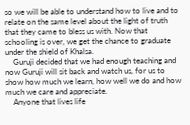so we will be able to understand how to live and to relate on the same level about the light of truth that they came to bless us with. Now that schooling is over, we get the chance to graduate under the shield of Khalsa.
    Guruji decided that we had enough teaching and now Guruji will sit back and watch us, for us to show how much we learn, how well we do and how much we care and appreciate.
    Anyone that lives life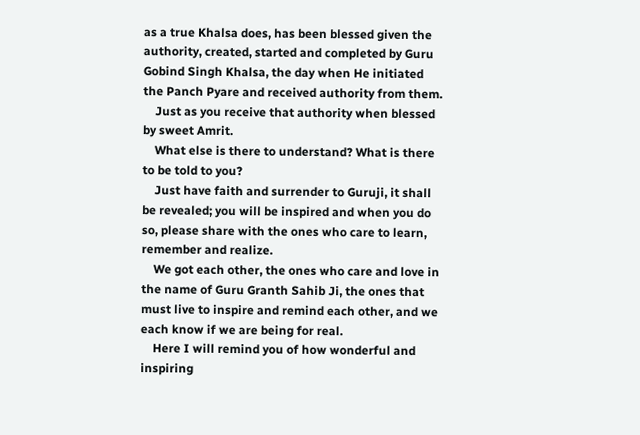as a true Khalsa does, has been blessed given the authority, created, started and completed by Guru Gobind Singh Khalsa, the day when He initiated the Panch Pyare and received authority from them.
    Just as you receive that authority when blessed by sweet Amrit.
    What else is there to understand? What is there to be told to you?
    Just have faith and surrender to Guruji, it shall be revealed; you will be inspired and when you do so, please share with the ones who care to learn, remember and realize.
    We got each other, the ones who care and love in the name of Guru Granth Sahib Ji, the ones that must live to inspire and remind each other, and we each know if we are being for real.
    Here I will remind you of how wonderful and inspiring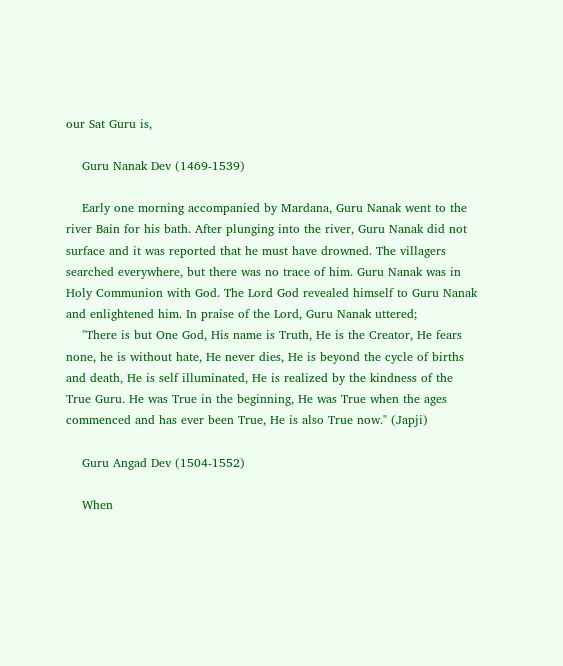our Sat Guru is,

    Guru Nanak Dev (1469-1539)

    Early one morning accompanied by Mardana, Guru Nanak went to the river Bain for his bath. After plunging into the river, Guru Nanak did not surface and it was reported that he must have drowned. The villagers searched everywhere, but there was no trace of him. Guru Nanak was in Holy Communion with God. The Lord God revealed himself to Guru Nanak and enlightened him. In praise of the Lord, Guru Nanak uttered;
    "There is but One God, His name is Truth, He is the Creator, He fears none, he is without hate, He never dies, He is beyond the cycle of births and death, He is self illuminated, He is realized by the kindness of the True Guru. He was True in the beginning, He was True when the ages commenced and has ever been True, He is also True now." (Japji)

    Guru Angad Dev (1504-1552)

    When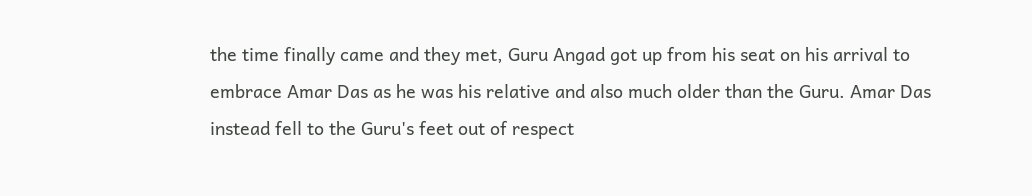the time finally came and they met, Guru Angad got up from his seat on his arrival to embrace Amar Das as he was his relative and also much older than the Guru. Amar Das instead fell to the Guru's feet out of respect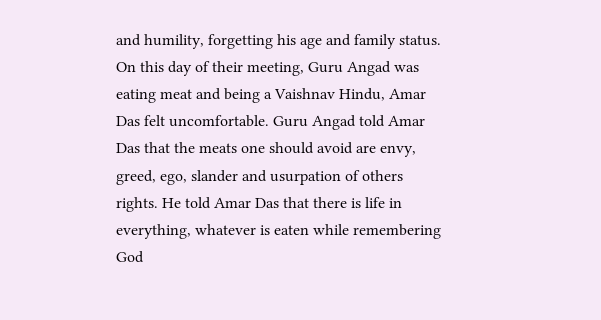and humility, forgetting his age and family status. On this day of their meeting, Guru Angad was eating meat and being a Vaishnav Hindu, Amar Das felt uncomfortable. Guru Angad told Amar Das that the meats one should avoid are envy, greed, ego, slander and usurpation of others rights. He told Amar Das that there is life in everything, whatever is eaten while remembering God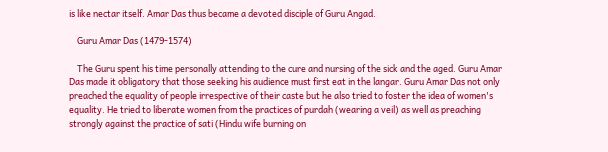is like nectar itself. Amar Das thus became a devoted disciple of Guru Angad.

    Guru Amar Das (1479-1574)

    The Guru spent his time personally attending to the cure and nursing of the sick and the aged. Guru Amar Das made it obligatory that those seeking his audience must first eat in the langar. Guru Amar Das not only preached the equality of people irrespective of their caste but he also tried to foster the idea of women's equality. He tried to liberate women from the practices of purdah (wearing a veil) as well as preaching strongly against the practice of sati (Hindu wife burning on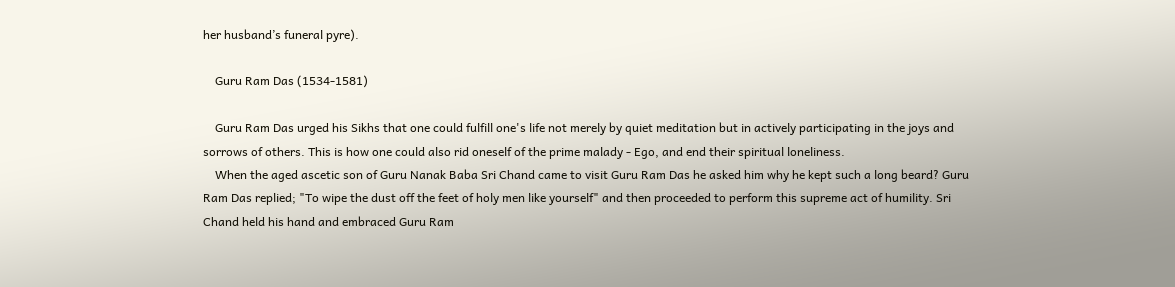her husband’s funeral pyre).

    Guru Ram Das (1534-1581)

    Guru Ram Das urged his Sikhs that one could fulfill one's life not merely by quiet meditation but in actively participating in the joys and sorrows of others. This is how one could also rid oneself of the prime malady - Ego, and end their spiritual loneliness.
    When the aged ascetic son of Guru Nanak Baba Sri Chand came to visit Guru Ram Das he asked him why he kept such a long beard? Guru Ram Das replied; "To wipe the dust off the feet of holy men like yourself" and then proceeded to perform this supreme act of humility. Sri Chand held his hand and embraced Guru Ram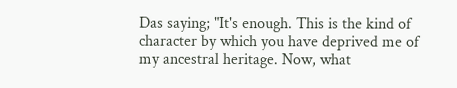Das saying; "It's enough. This is the kind of character by which you have deprived me of my ancestral heritage. Now, what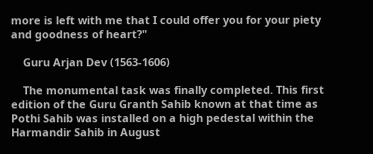more is left with me that I could offer you for your piety and goodness of heart?"

    Guru Arjan Dev (1563-1606)

    The monumental task was finally completed. This first edition of the Guru Granth Sahib known at that time as Pothi Sahib was installed on a high pedestal within the Harmandir Sahib in August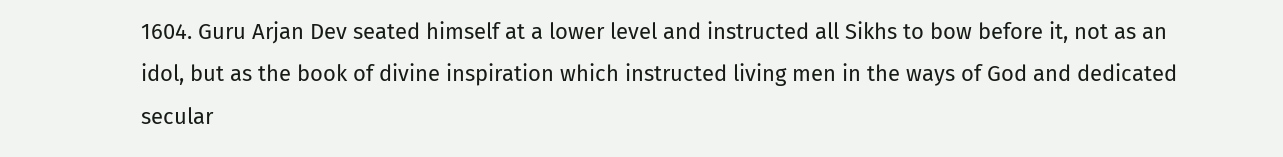1604. Guru Arjan Dev seated himself at a lower level and instructed all Sikhs to bow before it, not as an idol, but as the book of divine inspiration which instructed living men in the ways of God and dedicated secular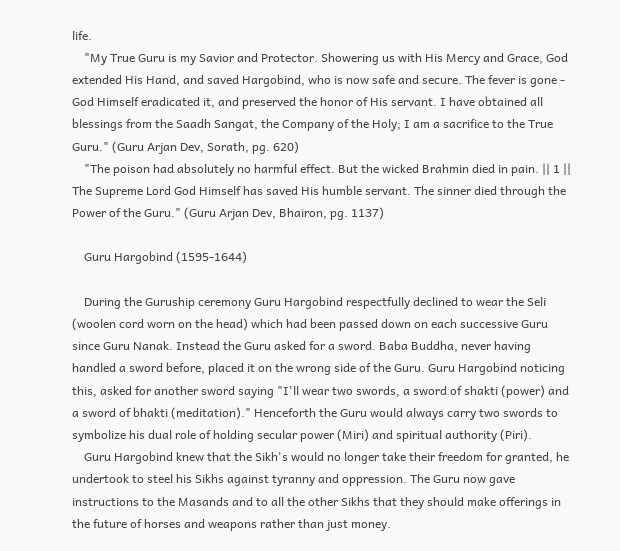life.
    "My True Guru is my Savior and Protector. Showering us with His Mercy and Grace, God extended His Hand, and saved Hargobind, who is now safe and secure. The fever is gone - God Himself eradicated it, and preserved the honor of His servant. I have obtained all blessings from the Saadh Sangat, the Company of the Holy; I am a sacrifice to the True Guru." (Guru Arjan Dev, Sorath, pg. 620)
    "The poison had absolutely no harmful effect. But the wicked Brahmin died in pain. || 1 || The Supreme Lord God Himself has saved His humble servant. The sinner died through the Power of the Guru." (Guru Arjan Dev, Bhairon, pg. 1137)

    Guru Hargobind (1595-1644)

    During the Guruship ceremony Guru Hargobind respectfully declined to wear the Seli (woolen cord worn on the head) which had been passed down on each successive Guru since Guru Nanak. Instead the Guru asked for a sword. Baba Buddha, never having handled a sword before, placed it on the wrong side of the Guru. Guru Hargobind noticing this, asked for another sword saying "I'll wear two swords, a sword of shakti (power) and a sword of bhakti (meditation)." Henceforth the Guru would always carry two swords to symbolize his dual role of holding secular power (Miri) and spiritual authority (Piri).
    Guru Hargobind knew that the Sikh's would no longer take their freedom for granted, he undertook to steel his Sikhs against tyranny and oppression. The Guru now gave instructions to the Masands and to all the other Sikhs that they should make offerings in the future of horses and weapons rather than just money.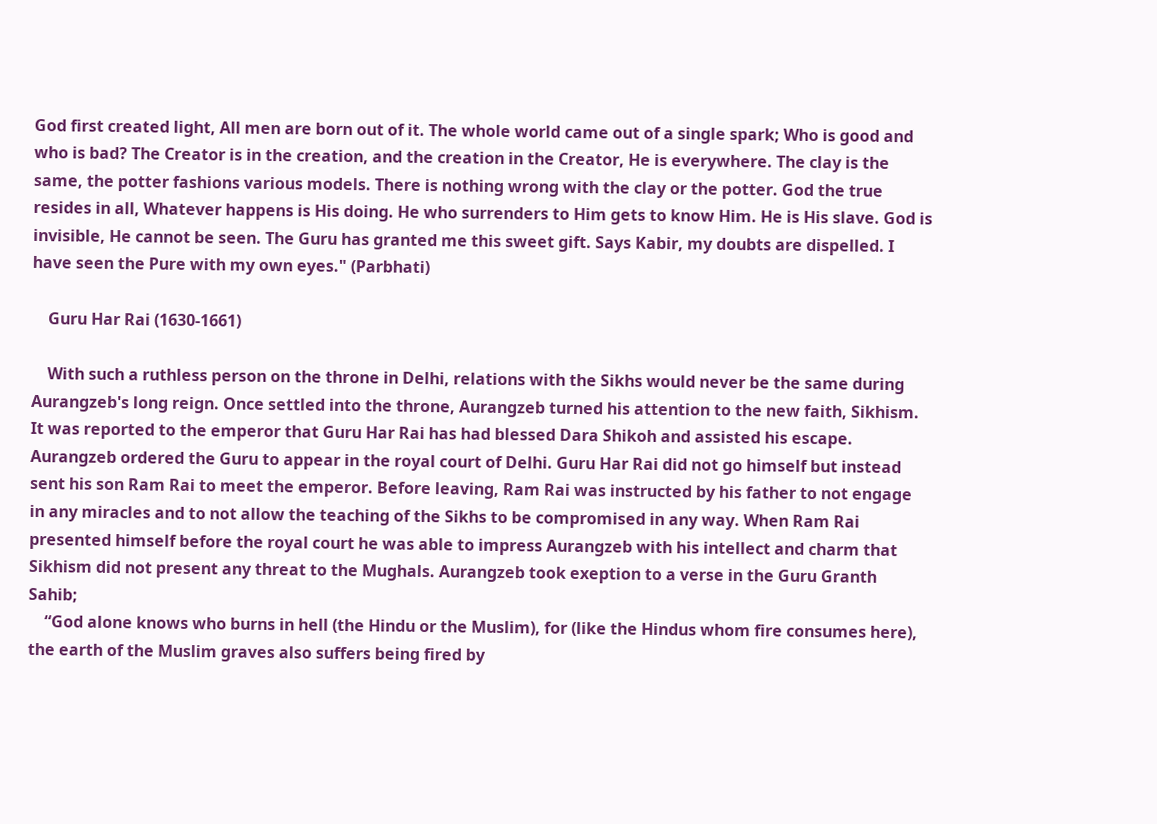God first created light, All men are born out of it. The whole world came out of a single spark; Who is good and who is bad? The Creator is in the creation, and the creation in the Creator, He is everywhere. The clay is the same, the potter fashions various models. There is nothing wrong with the clay or the potter. God the true resides in all, Whatever happens is His doing. He who surrenders to Him gets to know Him. He is His slave. God is invisible, He cannot be seen. The Guru has granted me this sweet gift. Says Kabir, my doubts are dispelled. I have seen the Pure with my own eyes." (Parbhati)

    Guru Har Rai (1630-1661)

    With such a ruthless person on the throne in Delhi, relations with the Sikhs would never be the same during Aurangzeb's long reign. Once settled into the throne, Aurangzeb turned his attention to the new faith, Sikhism. It was reported to the emperor that Guru Har Rai has had blessed Dara Shikoh and assisted his escape. Aurangzeb ordered the Guru to appear in the royal court of Delhi. Guru Har Rai did not go himself but instead sent his son Ram Rai to meet the emperor. Before leaving, Ram Rai was instructed by his father to not engage in any miracles and to not allow the teaching of the Sikhs to be compromised in any way. When Ram Rai presented himself before the royal court he was able to impress Aurangzeb with his intellect and charm that Sikhism did not present any threat to the Mughals. Aurangzeb took exeption to a verse in the Guru Granth Sahib;
    “God alone knows who burns in hell (the Hindu or the Muslim), for (like the Hindus whom fire consumes here), the earth of the Muslim graves also suffers being fired by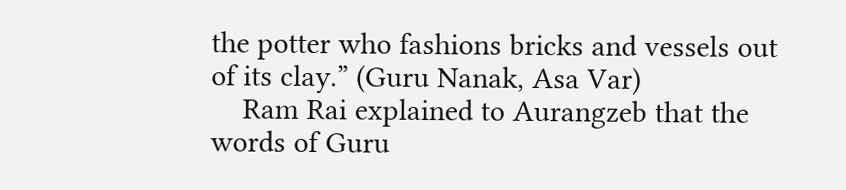the potter who fashions bricks and vessels out of its clay.” (Guru Nanak, Asa Var)
    Ram Rai explained to Aurangzeb that the words of Guru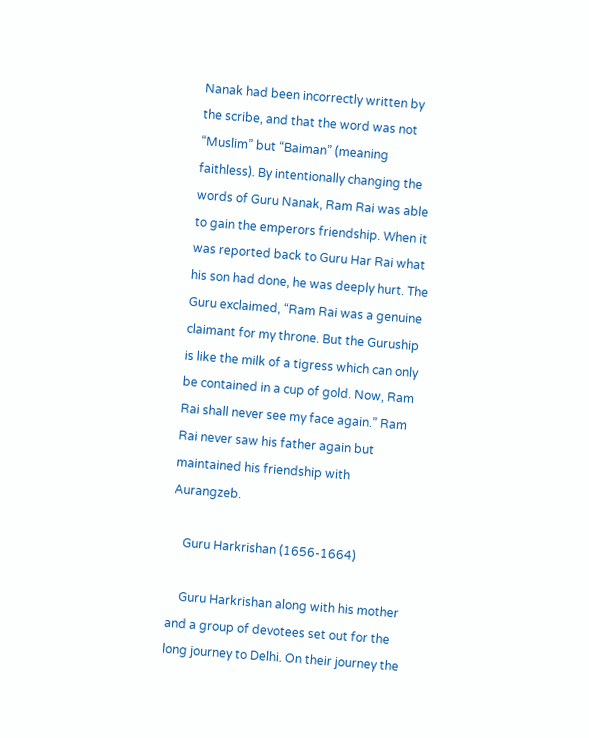Nanak had been incorrectly written by the scribe, and that the word was not “Muslim” but “Baiman” (meaning faithless). By intentionally changing the words of Guru Nanak, Ram Rai was able to gain the emperors friendship. When it was reported back to Guru Har Rai what his son had done, he was deeply hurt. The Guru exclaimed, “Ram Rai was a genuine claimant for my throne. But the Guruship is like the milk of a tigress which can only be contained in a cup of gold. Now, Ram Rai shall never see my face again.” Ram Rai never saw his father again but maintained his friendship with Aurangzeb.

    Guru Harkrishan (1656-1664)

    Guru Harkrishan along with his mother and a group of devotees set out for the long journey to Delhi. On their journey the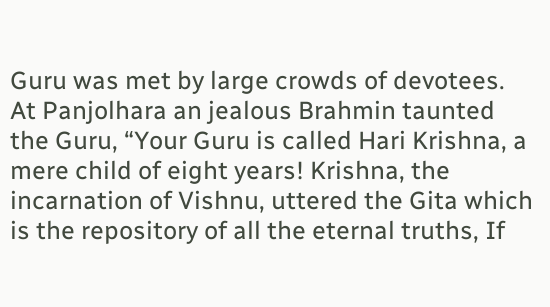Guru was met by large crowds of devotees. At Panjolhara an jealous Brahmin taunted the Guru, “Your Guru is called Hari Krishna, a mere child of eight years! Krishna, the incarnation of Vishnu, uttered the Gita which is the repository of all the eternal truths, If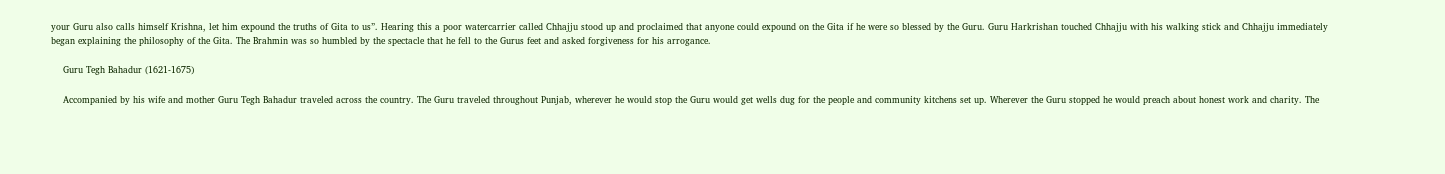your Guru also calls himself Krishna, let him expound the truths of Gita to us”. Hearing this a poor watercarrier called Chhajju stood up and proclaimed that anyone could expound on the Gita if he were so blessed by the Guru. Guru Harkrishan touched Chhajju with his walking stick and Chhajju immediately began explaining the philosophy of the Gita. The Brahmin was so humbled by the spectacle that he fell to the Gurus feet and asked forgiveness for his arrogance.

    Guru Tegh Bahadur (1621-1675)

    Accompanied by his wife and mother Guru Tegh Bahadur traveled across the country. The Guru traveled throughout Punjab, wherever he would stop the Guru would get wells dug for the people and community kitchens set up. Wherever the Guru stopped he would preach about honest work and charity. The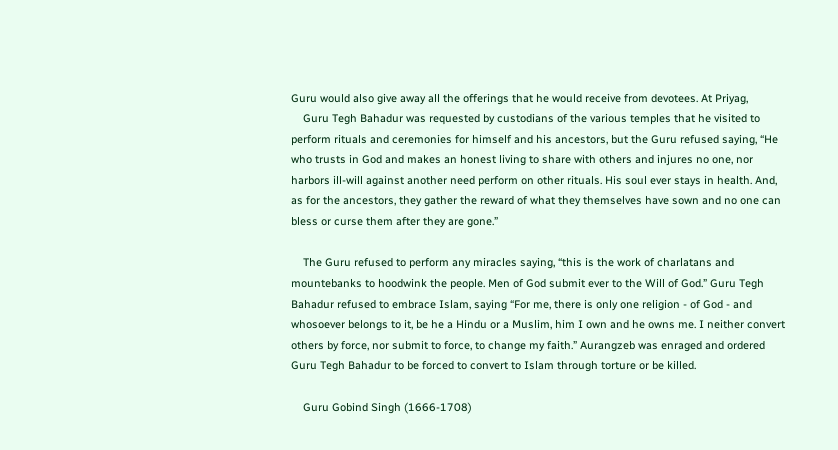Guru would also give away all the offerings that he would receive from devotees. At Priyag,
    Guru Tegh Bahadur was requested by custodians of the various temples that he visited to perform rituals and ceremonies for himself and his ancestors, but the Guru refused saying, “He who trusts in God and makes an honest living to share with others and injures no one, nor harbors ill-will against another need perform on other rituals. His soul ever stays in health. And, as for the ancestors, they gather the reward of what they themselves have sown and no one can bless or curse them after they are gone.”

    The Guru refused to perform any miracles saying, “this is the work of charlatans and mountebanks to hoodwink the people. Men of God submit ever to the Will of God.” Guru Tegh Bahadur refused to embrace Islam, saying “For me, there is only one religion - of God - and whosoever belongs to it, be he a Hindu or a Muslim, him I own and he owns me. I neither convert others by force, nor submit to force, to change my faith.” Aurangzeb was enraged and ordered Guru Tegh Bahadur to be forced to convert to Islam through torture or be killed.

    Guru Gobind Singh (1666-1708)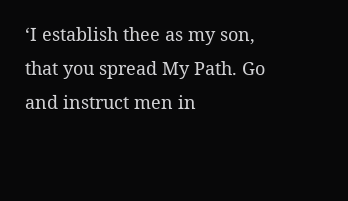‘I establish thee as my son, that you spread My Path. Go and instruct men in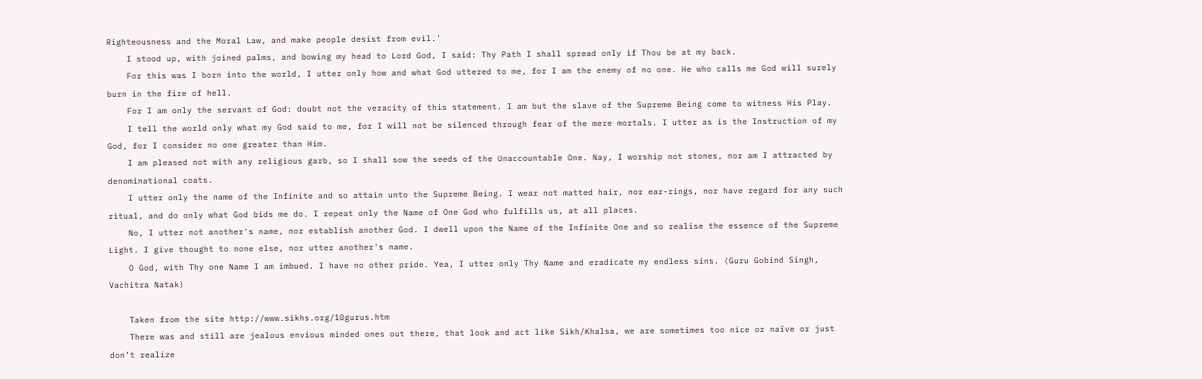Righteousness and the Moral Law, and make people desist from evil.'
    I stood up, with joined palms, and bowing my head to Lord God, I said: Thy Path I shall spread only if Thou be at my back.
    For this was I born into the world, I utter only how and what God uttered to me, for I am the enemy of no one. He who calls me God will surely burn in the fire of hell.
    For I am only the servant of God: doubt not the veracity of this statement. I am but the slave of the Supreme Being come to witness His Play.
    I tell the world only what my God said to me, for I will not be silenced through fear of the mere mortals. I utter as is the Instruction of my God, for I consider no one greater than Him.
    I am pleased not with any religious garb, so I shall sow the seeds of the Unaccountable One. Nay, I worship not stones, nor am I attracted by denominational coats.
    I utter only the name of the Infinite and so attain unto the Supreme Being. I wear not matted hair, nor ear-rings, nor have regard for any such ritual, and do only what God bids me do. I repeat only the Name of One God who fulfills us, at all places.
    No, I utter not another's name, nor establish another God. I dwell upon the Name of the Infinite One and so realise the essence of the Supreme Light. I give thought to none else, nor utter another's name.
    O God, with Thy one Name I am imbued. I have no other pride. Yea, I utter only Thy Name and eradicate my endless sins. (Guru Gobind Singh, Vachitra Natak)

    Taken from the site http://www.sikhs.org/10gurus.htm
    There was and still are jealous envious minded ones out there, that look and act like Sikh/Khalsa, we are sometimes too nice or naïve or just don’t realize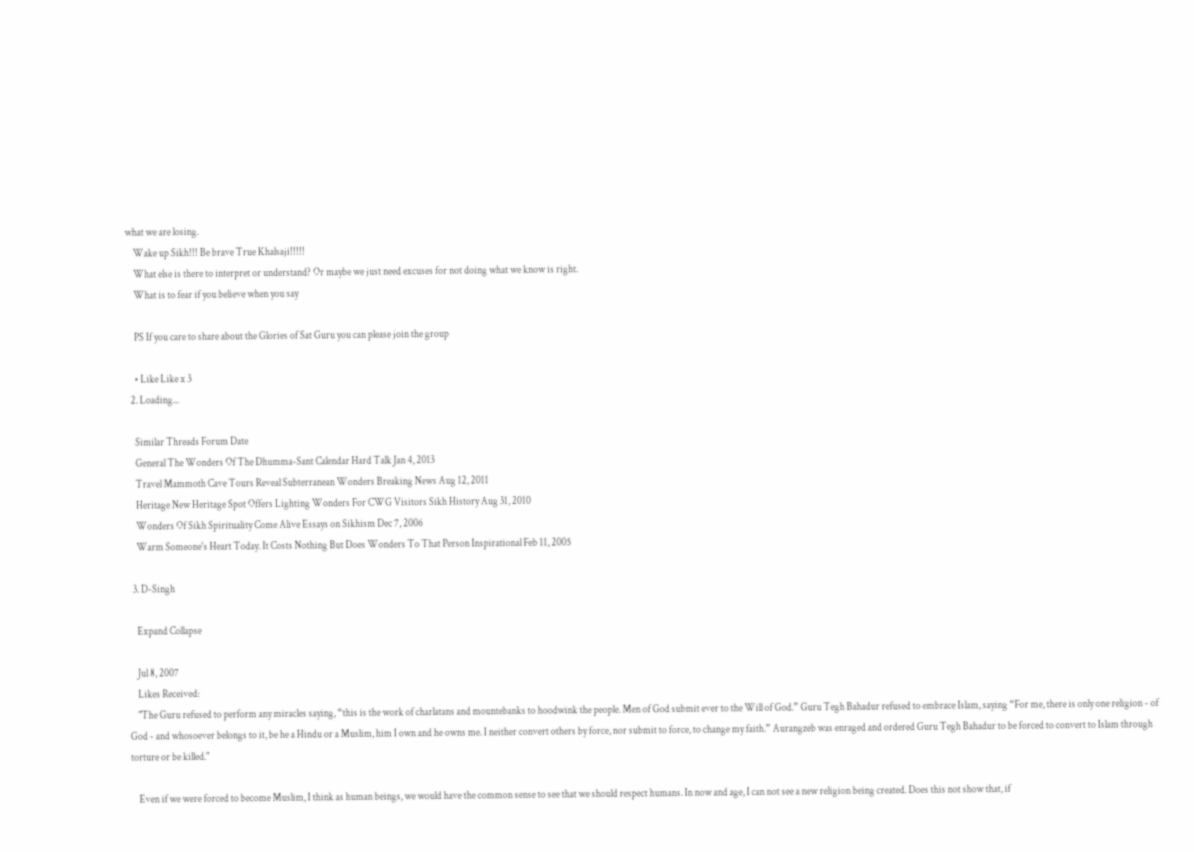what we are losing.
    Wake up Sikh!!! Be brave True Khalsaji!!!!!
    What else is there to interpret or understand? Or maybe we just need excuses for not doing what we know is right.
    What is to fear if you believe when you say

    PS If you care to share about the Glories of Sat Guru you can please join the group

    • Like Like x 3
  2. Loading...

    Similar Threads Forum Date
    General The Wonders Of The Dhumma-Sant Calendar Hard Talk Jan 4, 2013
    Travel Mammoth Cave Tours Reveal Subterranean Wonders Breaking News Aug 12, 2011
    Heritage New Heritage Spot Offers Lighting Wonders For CWG Visitors Sikh History Aug 31, 2010
    Wonders Of Sikh Spirituality Come Alive Essays on Sikhism Dec 7, 2006
    Warm Someone's Heart Today. It Costs Nothing But Does Wonders To That Person Inspirational Feb 11, 2005

  3. D-Singh

    Expand Collapse

    Jul 8, 2007
    Likes Received:
    "The Guru refused to perform any miracles saying, “this is the work of charlatans and mountebanks to hoodwink the people. Men of God submit ever to the Will of God.” Guru Tegh Bahadur refused to embrace Islam, saying “For me, there is only one religion - of God - and whosoever belongs to it, be he a Hindu or a Muslim, him I own and he owns me. I neither convert others by force, nor submit to force, to change my faith.” Aurangzeb was enraged and ordered Guru Tegh Bahadur to be forced to convert to Islam through torture or be killed."

    Even if we were forced to become Muslim, I think as human beings, we would have the common sense to see that we should respect humans. In now and age, I can not see a new religion being created. Does this not show that, if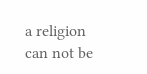a religion can not be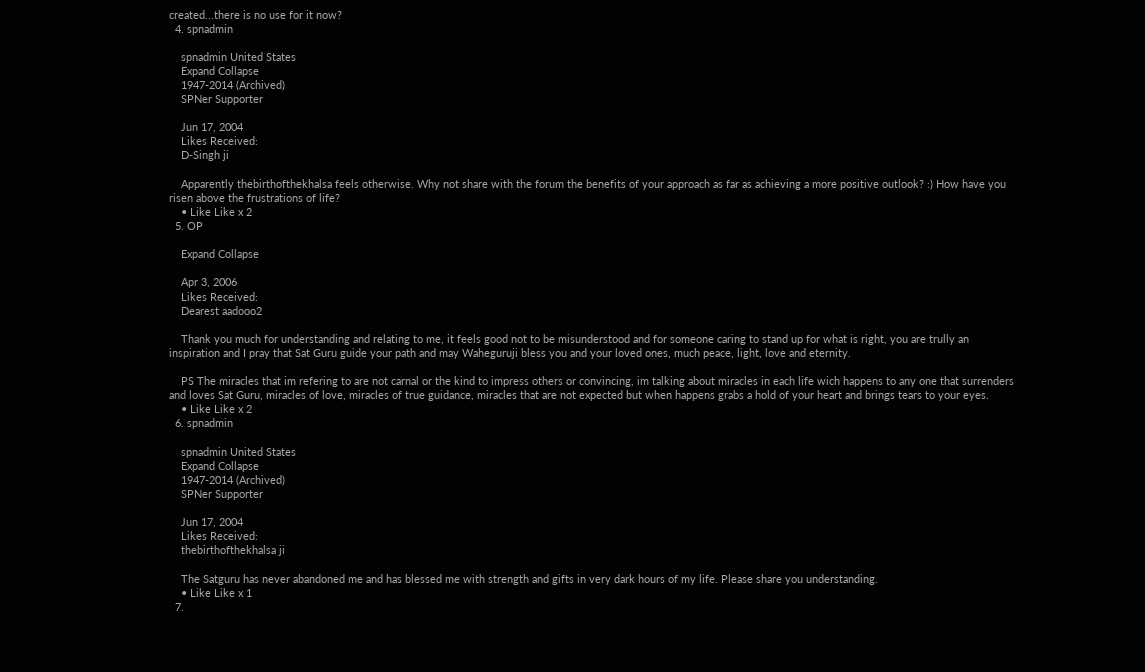created...there is no use for it now?
  4. spnadmin

    spnadmin United States
    Expand Collapse
    1947-2014 (Archived)
    SPNer Supporter

    Jun 17, 2004
    Likes Received:
    D-Singh ji

    Apparently thebirthofthekhalsa feels otherwise. Why not share with the forum the benefits of your approach as far as achieving a more positive outlook? :) How have you risen above the frustrations of life?
    • Like Like x 2
  5. OP

    Expand Collapse

    Apr 3, 2006
    Likes Received:
    Dearest aadooo2

    Thank you much for understanding and relating to me, it feels good not to be misunderstood and for someone caring to stand up for what is right, you are trully an inspiration and I pray that Sat Guru guide your path and may Waheguruji bless you and your loved ones, much peace, light, love and eternity.

    PS The miracles that im refering to are not carnal or the kind to impress others or convincing, im talking about miracles in each life wich happens to any one that surrenders and loves Sat Guru, miracles of love, miracles of true guidance, miracles that are not expected but when happens grabs a hold of your heart and brings tears to your eyes.
    • Like Like x 2
  6. spnadmin

    spnadmin United States
    Expand Collapse
    1947-2014 (Archived)
    SPNer Supporter

    Jun 17, 2004
    Likes Received:
    thebirthofthekhalsa ji

    The Satguru has never abandoned me and has blessed me with strength and gifts in very dark hours of my life. Please share you understanding.
    • Like Like x 1
  7.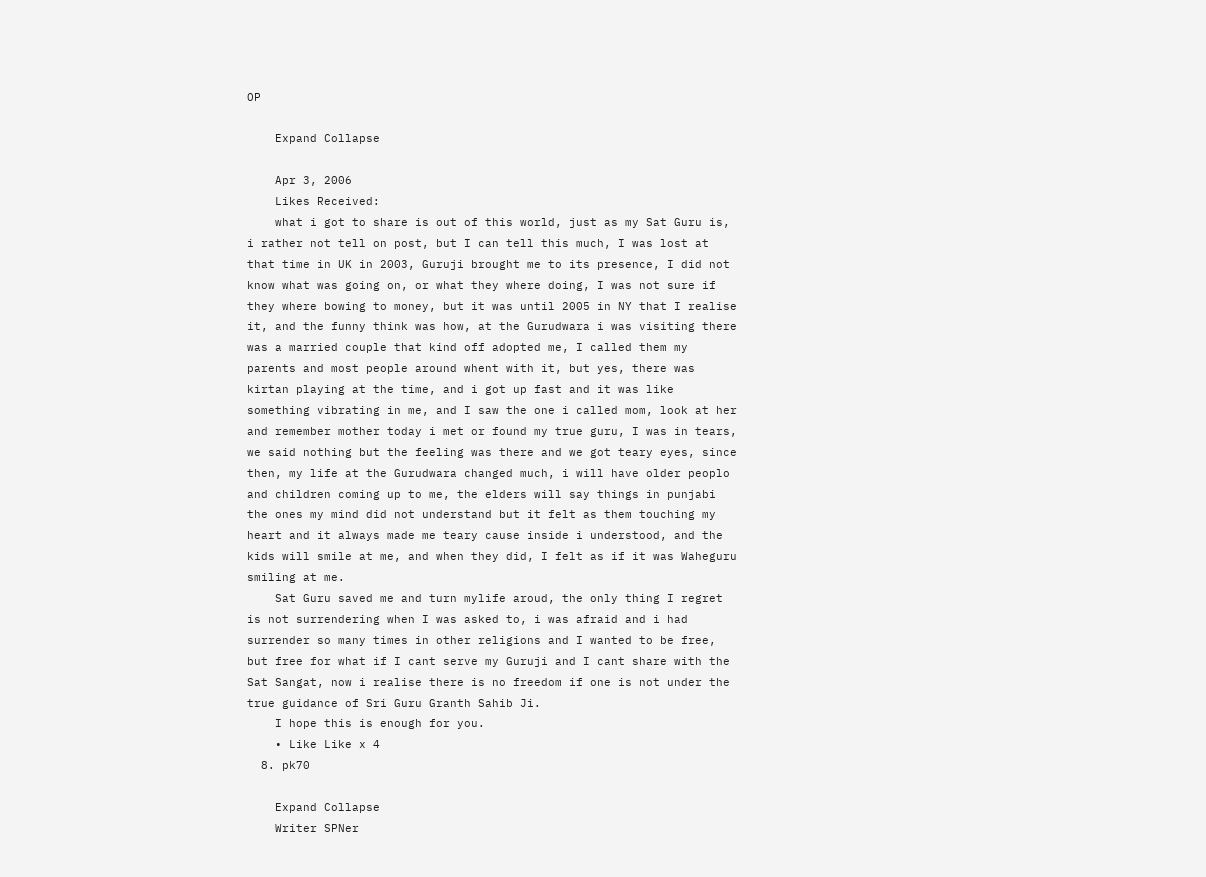OP

    Expand Collapse

    Apr 3, 2006
    Likes Received:
    what i got to share is out of this world, just as my Sat Guru is, i rather not tell on post, but I can tell this much, I was lost at that time in UK in 2003, Guruji brought me to its presence, I did not know what was going on, or what they where doing, I was not sure if they where bowing to money, but it was until 2005 in NY that I realise it, and the funny think was how, at the Gurudwara i was visiting there was a married couple that kind off adopted me, I called them my parents and most people around whent with it, but yes, there was kirtan playing at the time, and i got up fast and it was like something vibrating in me, and I saw the one i called mom, look at her and remember mother today i met or found my true guru, I was in tears, we said nothing but the feeling was there and we got teary eyes, since then, my life at the Gurudwara changed much, i will have older peoplo and children coming up to me, the elders will say things in punjabi the ones my mind did not understand but it felt as them touching my heart and it always made me teary cause inside i understood, and the kids will smile at me, and when they did, I felt as if it was Waheguru smiling at me.
    Sat Guru saved me and turn mylife aroud, the only thing I regret is not surrendering when I was asked to, i was afraid and i had surrender so many times in other religions and I wanted to be free, but free for what if I cant serve my Guruji and I cant share with the Sat Sangat, now i realise there is no freedom if one is not under the true guidance of Sri Guru Granth Sahib Ji.
    I hope this is enough for you.
    • Like Like x 4
  8. pk70

    Expand Collapse
    Writer SPNer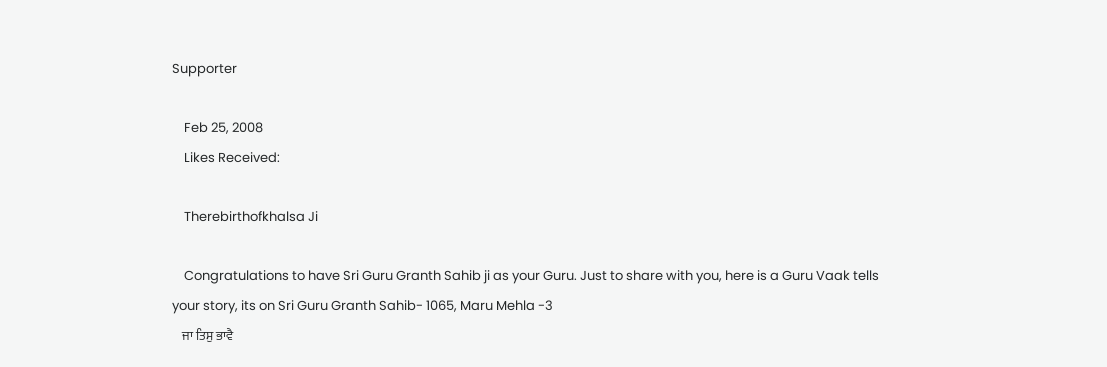Supporter

    Feb 25, 2008
    Likes Received:

    Therebirthofkhalsa Ji

    Congratulations to have Sri Guru Granth Sahib ji as your Guru. Just to share with you, here is a Guru Vaak tells your story, its on Sri Guru Granth Sahib- 1065, Maru Mehla -3
    ਜਾ ਤਿਸੁ ਭਾਵੈ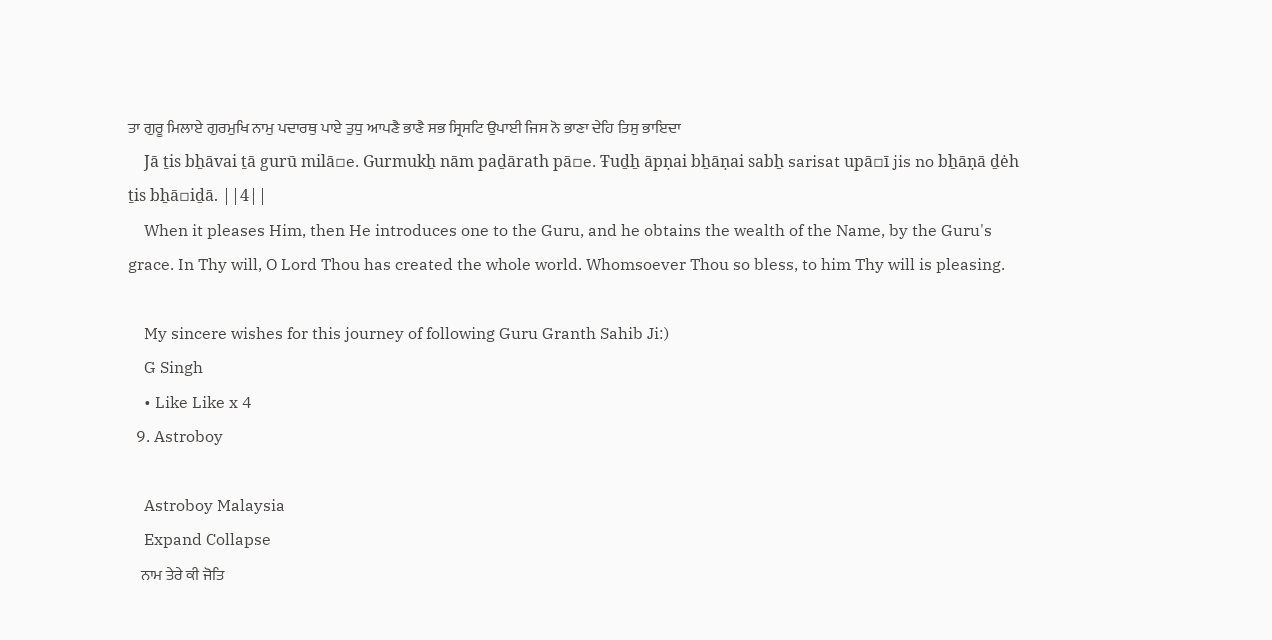ਤਾ ਗੁਰੂ ਮਿਲਾਏ ਗੁਰਮੁਖਿ ਨਾਮੁ ਪਦਾਰਥੁ ਪਾਏ ਤੁਧੁ ਆਪਣੈ ਭਾਣੈ ਸਭ ਸ੍ਰਿਸਟਿ ਉਪਾਈ ਜਿਸ ਨੋ ਭਾਣਾ ਦੇਹਿ ਤਿਸੁ ਭਾਇਦਾ
    Jā ṯis bẖāvai ṯā gurū milā▫e. Gurmukẖ nām paḏārath pā▫e. Ŧuḏẖ āpṇai bẖāṇai sabẖ sarisat upā▫ī jis no bẖāṇā ḏėh ṯis bẖā▫iḏā. ||4||
    When it pleases Him, then He introduces one to the Guru, and he obtains the wealth of the Name, by the Guru's grace. In Thy will, O Lord Thou has created the whole world. Whomsoever Thou so bless, to him Thy will is pleasing.

    My sincere wishes for this journey of following Guru Granth Sahib Ji:)
    G Singh
    • Like Like x 4
  9. Astroboy

    Astroboy Malaysia
    Expand Collapse
    ਨਾਮ ਤੇਰੇ ਕੀ ਜੋਤਿ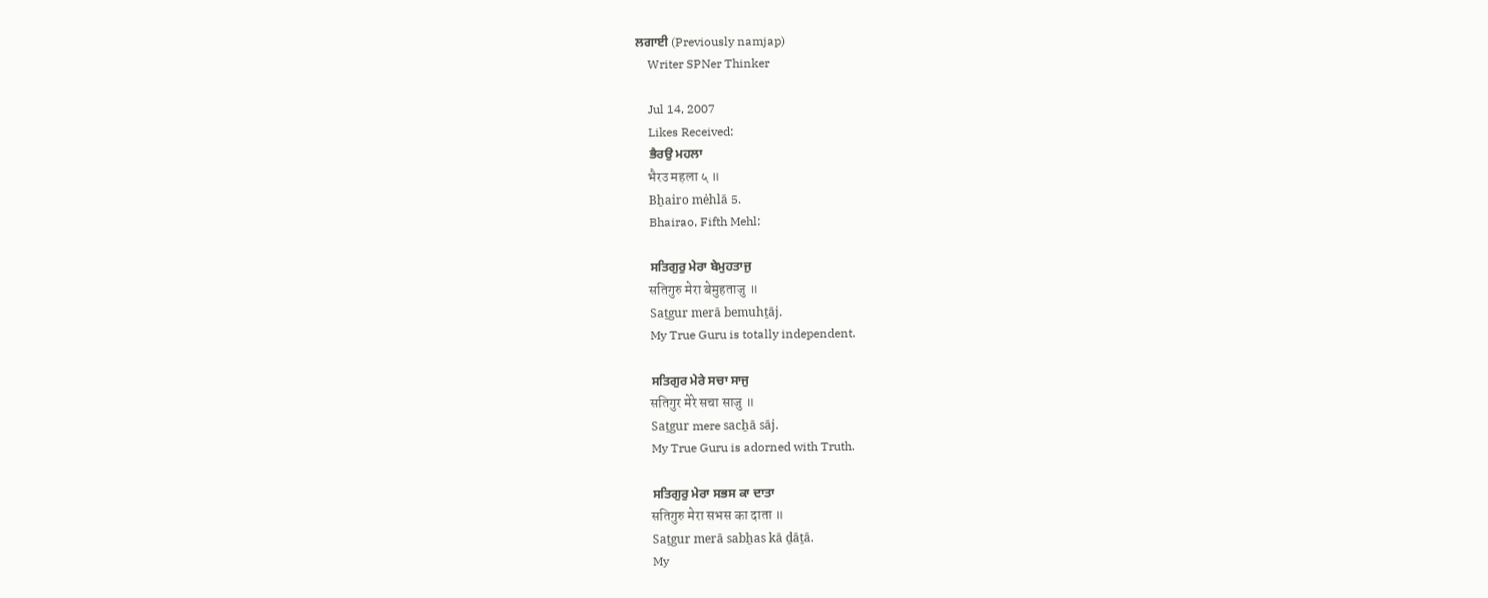ਲਗਾਈ (Previously namjap)
    Writer SPNer Thinker

    Jul 14, 2007
    Likes Received:
    ਭੈਰਉ ਮਹਲਾ
    भैरउ महला ५ ॥
    Bẖairo mėhlā 5.
    Bhairao, Fifth Mehl:

    ਸਤਿਗੁਰੁ ਮੇਰਾ ਬੇਮੁਹਤਾਜੁ
    सतिगुरु मेरा बेमुहताजु ॥
    Saṯgur merā bemuhṯāj.
    My True Guru is totally independent.

    ਸਤਿਗੁਰ ਮੇਰੇ ਸਚਾ ਸਾਜੁ
    सतिगुर मेरे सचा साजु ॥
    Saṯgur mere sacẖā sāj.
    My True Guru is adorned with Truth.

    ਸਤਿਗੁਰੁ ਮੇਰਾ ਸਭਸ ਕਾ ਦਾਤਾ
    सतिगुरु मेरा सभस का दाता ॥
    Saṯgur merā sabẖas kā ḏāṯā.
    My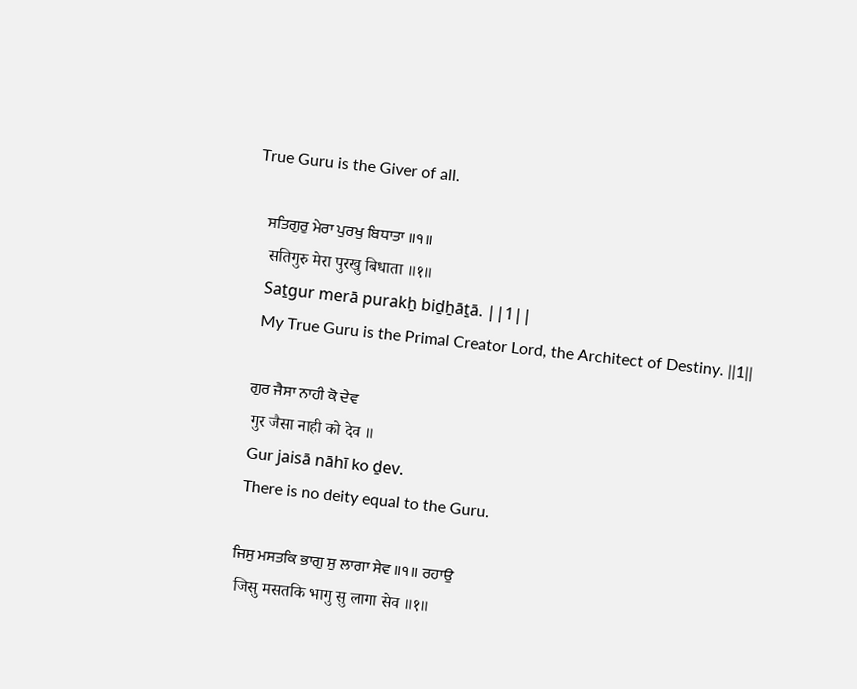True Guru is the Giver of all.

    ਸਤਿਗੁਰੁ ਮੇਰਾ ਪੁਰਖੁ ਬਿਧਾਤਾ ॥੧॥
    सतिगुरु मेरा पुरखु बिधाता ॥१॥
    Saṯgur merā purakẖ biḏẖāṯā. ||1||
    My True Guru is the Primal Creator Lord, the Architect of Destiny. ||1||

    ਗੁਰ ਜੈਸਾ ਨਾਹੀ ਕੋ ਦੇਵ
    गुर जैसा नाही को देव ॥
    Gur jaisā nāhī ko ḏev.
    There is no deity equal to the Guru.

    ਜਿਸੁ ਮਸਤਕਿ ਭਾਗੁ ਸੁ ਲਾਗਾ ਸੇਵ ॥੧॥ ਰਹਾਉ
    जिसु मसतकि भागु सु लागा सेव ॥१॥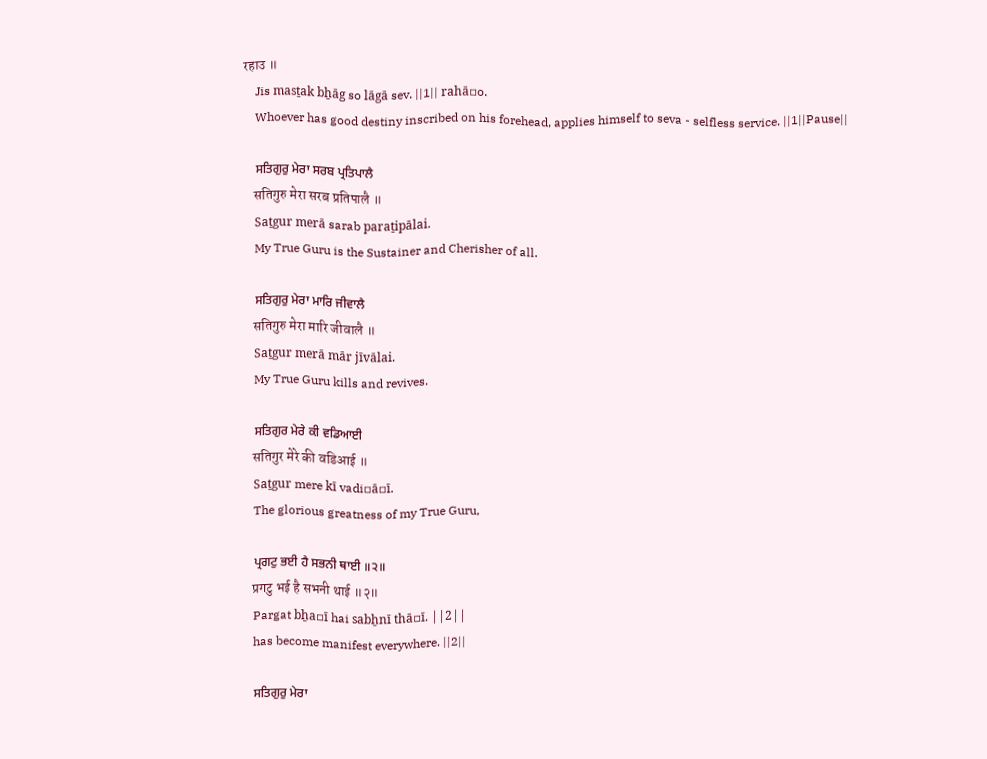रहाउ ॥
    Jis masṯak bẖāg so lāgā sev. ||1|| rahā▫o.
    Whoever has good destiny inscribed on his forehead, applies himself to seva - selfless service. ||1||Pause||

    ਸਤਿਗੁਰੁ ਮੇਰਾ ਸਰਬ ਪ੍ਰਤਿਪਾਲੈ
    सतिगुरु मेरा सरब प्रतिपालै ॥
    Saṯgur merā sarab paraṯipālai.
    My True Guru is the Sustainer and Cherisher of all.

    ਸਤਿਗੁਰੁ ਮੇਰਾ ਮਾਰਿ ਜੀਵਾਲੈ
    सतिगुरु मेरा मारि जीवालै ॥
    Saṯgur merā mār jīvālai.
    My True Guru kills and revives.

    ਸਤਿਗੁਰ ਮੇਰੇ ਕੀ ਵਡਿਆਈ
    सतिगुर मेरे की वडिआई ॥
    Saṯgur mere kī vadi▫ā▫ī.
    The glorious greatness of my True Guru,

    ਪ੍ਰਗਟੁ ਭਈ ਹੈ ਸਭਨੀ ਥਾਈ ॥੨॥
    प्रगटु भई है सभनी थाई ॥२॥
    Pargat bẖa▫ī hai sabẖnī thā▫ī. ||2||
    has become manifest everywhere. ||2||

    ਸਤਿਗੁਰੁ ਮੇਰਾ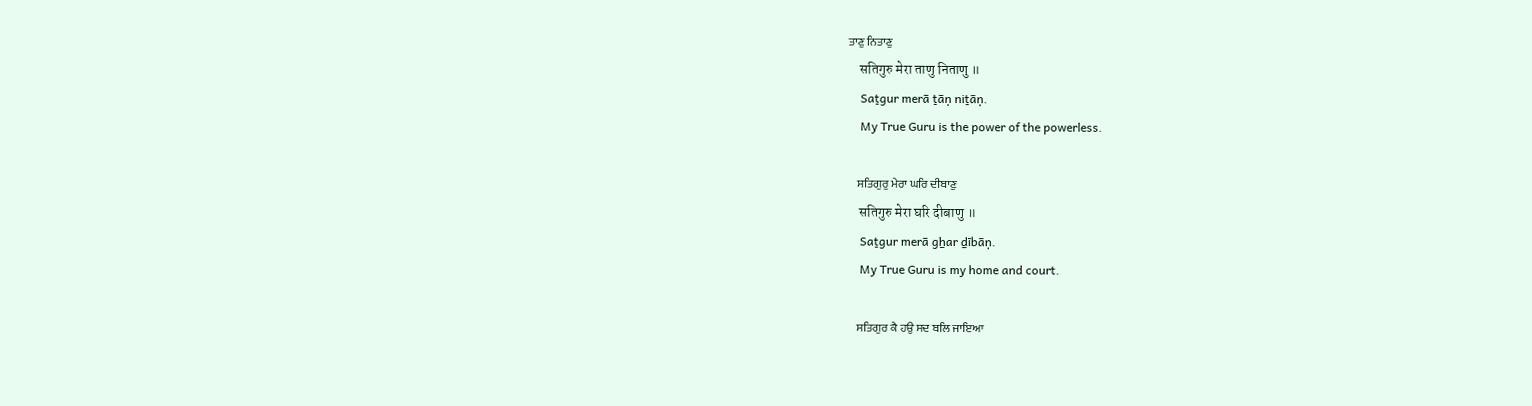ਤਾਣੁ ਨਿਤਾਣੁ
    सतिगुरु मेरा ताणु निताणु ॥
    Saṯgur merā ṯāṇ niṯāṇ.
    My True Guru is the power of the powerless.

    ਸਤਿਗੁਰੁ ਮੇਰਾ ਘਰਿ ਦੀਬਾਣੁ
    सतिगुरु मेरा घरि दीबाणु ॥
    Saṯgur merā gẖar ḏībāṇ.
    My True Guru is my home and court.

    ਸਤਿਗੁਰ ਕੈ ਹਉ ਸਦ ਬਲਿ ਜਾਇਆ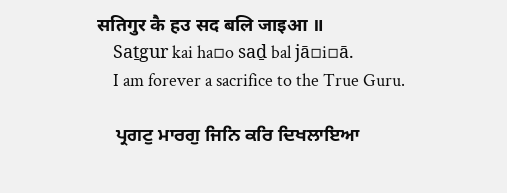सतिगुर कै हउ सद बलि जाइआ ॥
    Saṯgur kai ha▫o saḏ bal jā▫i▫ā.
    I am forever a sacrifice to the True Guru.

    ਪ੍ਰਗਟੁ ਮਾਰਗੁ ਜਿਨਿ ਕਰਿ ਦਿਖਲਾਇਆ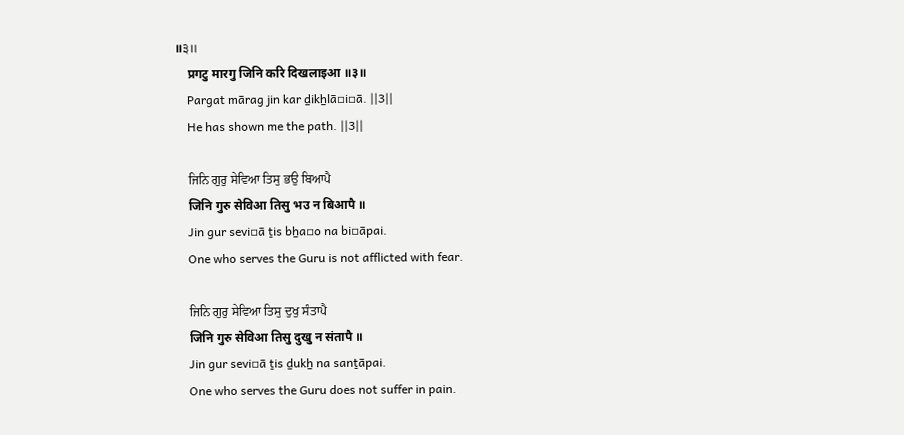॥੩॥
    प्रगटु मारगु जिनि करि दिखलाइआ ॥३॥
    Pargat mārag jin kar ḏikẖlā▫i▫ā. ||3||
    He has shown me the path. ||3||

    ਜਿਨਿ ਗੁਰੁ ਸੇਵਿਆ ਤਿਸੁ ਭਉ ਬਿਆਪੈ
    जिनि गुरु सेविआ तिसु भउ न बिआपै ॥
    Jin gur sevi▫ā ṯis bẖa▫o na bi▫āpai.
    One who serves the Guru is not afflicted with fear.

    ਜਿਨਿ ਗੁਰੁ ਸੇਵਿਆ ਤਿਸੁ ਦੁਖੁ ਸੰਤਾਪੈ
    जिनि गुरु सेविआ तिसु दुखु न संतापै ॥
    Jin gur sevi▫ā ṯis ḏukẖ na sanṯāpai.
    One who serves the Guru does not suffer in pain.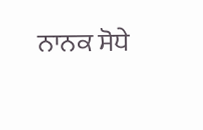ਨਾਨਕ ਸੋਧੇ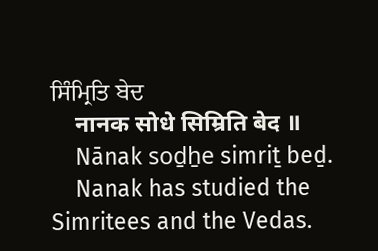ਸਿੰਮ੍ਰਿਤਿ ਬੇਦ
    नानक सोधे सिम्रिति बेद ॥
    Nānak soḏẖe simriṯ beḏ.
    Nanak has studied the Simritees and the Vedas.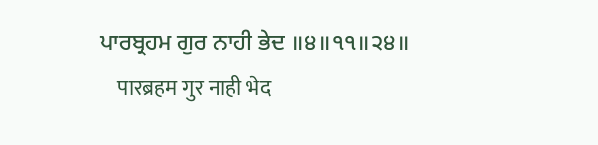ਪਾਰਬ੍ਰਹਮ ਗੁਰ ਨਾਹੀ ਭੇਦ ॥੪॥੧੧॥੨੪॥
    पारब्रहम गुर नाही भेद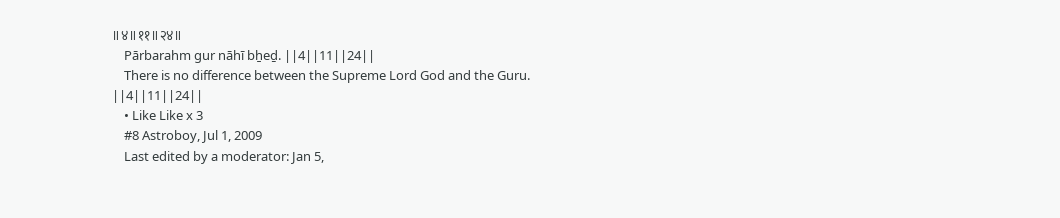॥४॥११॥२४॥
    Pārbarahm gur nāhī bẖeḏ. ||4||11||24||
    There is no difference between the Supreme Lord God and the Guru. ||4||11||24||
    • Like Like x 3
    #8 Astroboy, Jul 1, 2009
    Last edited by a moderator: Jan 5,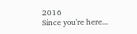2016
Since you're here...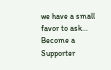we have a small favor to ask...     Become a Supporter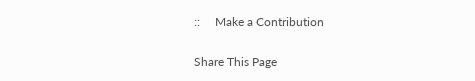::     Make a Contribution

Share This Page